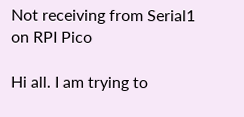Not receiving from Serial1 on RPI Pico

Hi all. I am trying to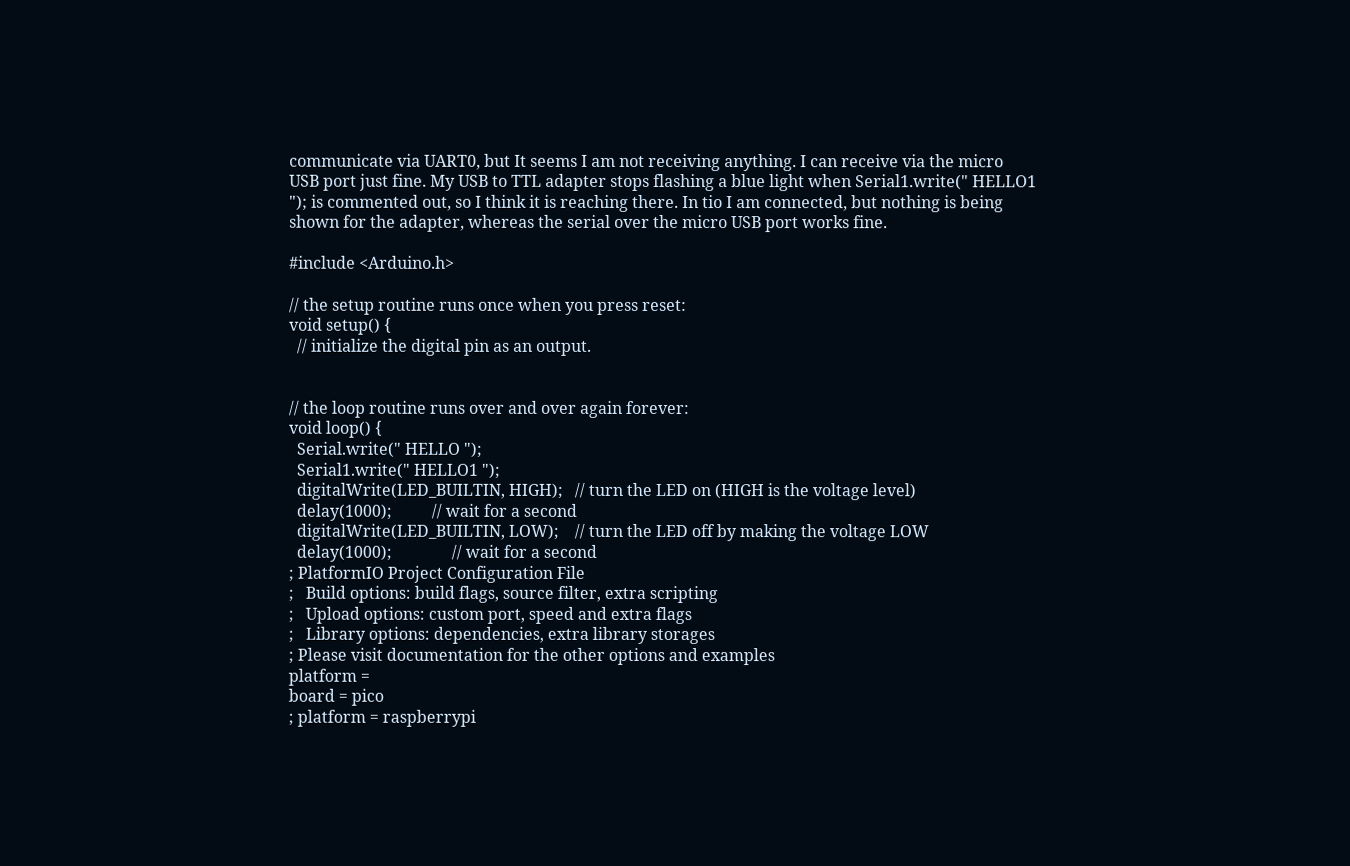communicate via UART0, but It seems I am not receiving anything. I can receive via the micro USB port just fine. My USB to TTL adapter stops flashing a blue light when Serial1.write(" HELLO1 "); is commented out, so I think it is reaching there. In tio I am connected, but nothing is being shown for the adapter, whereas the serial over the micro USB port works fine.

#include <Arduino.h>

// the setup routine runs once when you press reset:
void setup() {
  // initialize the digital pin as an output.


// the loop routine runs over and over again forever:
void loop() {
  Serial.write(" HELLO ");
  Serial1.write(" HELLO1 ");
  digitalWrite(LED_BUILTIN, HIGH);   // turn the LED on (HIGH is the voltage level)
  delay(1000);          // wait for a second
  digitalWrite(LED_BUILTIN, LOW);    // turn the LED off by making the voltage LOW
  delay(1000);               // wait for a second
; PlatformIO Project Configuration File
;   Build options: build flags, source filter, extra scripting
;   Upload options: custom port, speed and extra flags
;   Library options: dependencies, extra library storages
; Please visit documentation for the other options and examples
platform =
board = pico
; platform = raspberrypi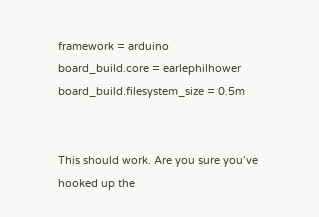framework = arduino
board_build.core = earlephilhower
board_build.filesystem_size = 0.5m


This should work. Are you sure you’ve hooked up the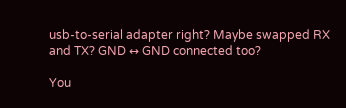usb-to-serial adapter right? Maybe swapped RX and TX? GND ↔ GND connected too?

You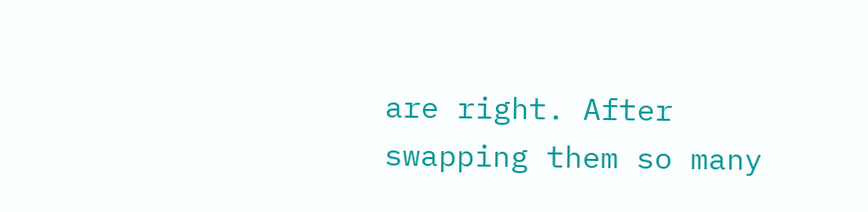are right. After swapping them so many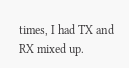times, I had TX and RX mixed up.